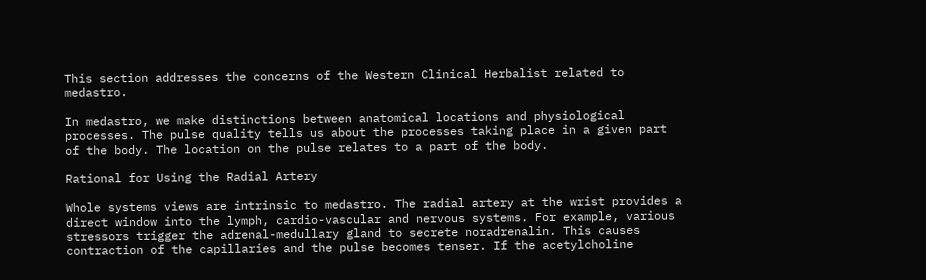This section addresses the concerns of the Western Clinical Herbalist related to medastro.

In medastro, we make distinctions between anatomical locations and physiological processes. The pulse quality tells us about the processes taking place in a given part of the body. The location on the pulse relates to a part of the body.

Rational for Using the Radial Artery

Whole systems views are intrinsic to medastro. The radial artery at the wrist provides a direct window into the lymph, cardio-vascular and nervous systems. For example, various stressors trigger the adrenal-medullary gland to secrete noradrenalin. This causes contraction of the capillaries and the pulse becomes tenser. If the acetylcholine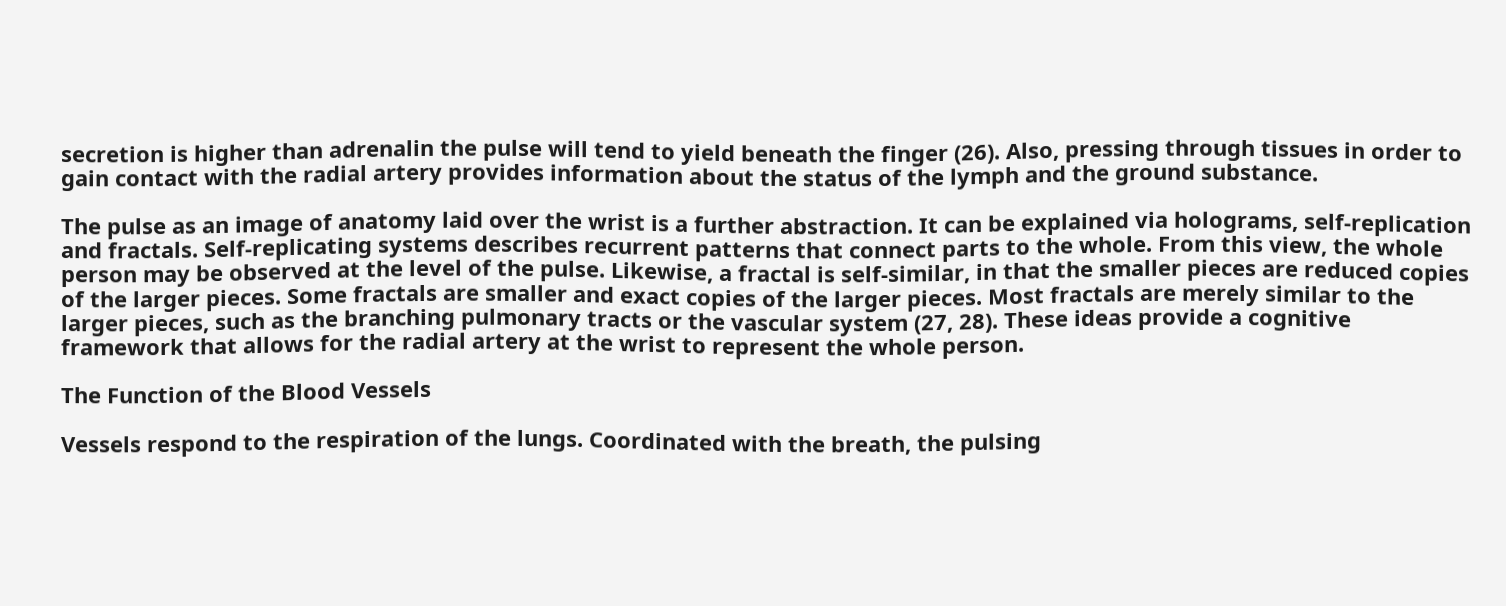secretion is higher than adrenalin the pulse will tend to yield beneath the finger (26). Also, pressing through tissues in order to gain contact with the radial artery provides information about the status of the lymph and the ground substance.

The pulse as an image of anatomy laid over the wrist is a further abstraction. It can be explained via holograms, self-replication and fractals. Self-replicating systems describes recurrent patterns that connect parts to the whole. From this view, the whole person may be observed at the level of the pulse. Likewise, a fractal is self-similar, in that the smaller pieces are reduced copies of the larger pieces. Some fractals are smaller and exact copies of the larger pieces. Most fractals are merely similar to the larger pieces, such as the branching pulmonary tracts or the vascular system (27, 28). These ideas provide a cognitive framework that allows for the radial artery at the wrist to represent the whole person.

The Function of the Blood Vessels

Vessels respond to the respiration of the lungs. Coordinated with the breath, the pulsing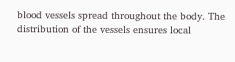blood vessels spread throughout the body. The distribution of the vessels ensures local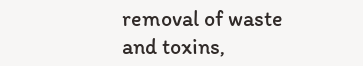removal of waste and toxins,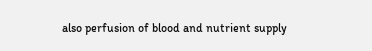also perfusion of blood and nutrient supply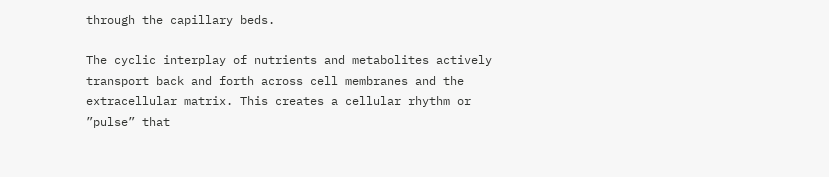through the capillary beds.

The cyclic interplay of nutrients and metabolites actively transport back and forth across cell membranes and the extracellular matrix. This creates a cellular rhythm or ”pulse” that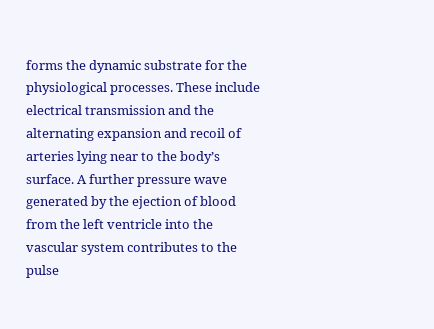forms the dynamic substrate for the physiological processes. These include electrical transmission and the alternating expansion and recoil of arteries lying near to the body’s surface. A further pressure wave generated by the ejection of blood from the left ventricle into the vascular system contributes to the pulse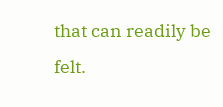that can readily be felt.